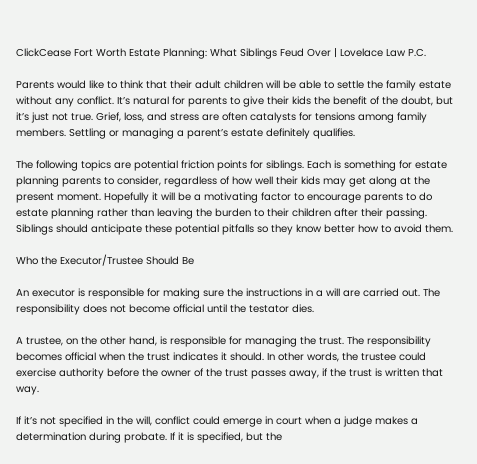ClickCease Fort Worth Estate Planning: What Siblings Feud Over | Lovelace Law P.C.

Parents would like to think that their adult children will be able to settle the family estate without any conflict. It’s natural for parents to give their kids the benefit of the doubt, but it’s just not true. Grief, loss, and stress are often catalysts for tensions among family members. Settling or managing a parent’s estate definitely qualifies.

The following topics are potential friction points for siblings. Each is something for estate planning parents to consider, regardless of how well their kids may get along at the present moment. Hopefully it will be a motivating factor to encourage parents to do estate planning rather than leaving the burden to their children after their passing. Siblings should anticipate these potential pitfalls so they know better how to avoid them.

Who the Executor/Trustee Should Be

An executor is responsible for making sure the instructions in a will are carried out. The responsibility does not become official until the testator dies.

A trustee, on the other hand, is responsible for managing the trust. The responsibility becomes official when the trust indicates it should. In other words, the trustee could exercise authority before the owner of the trust passes away, if the trust is written that way.

If it’s not specified in the will, conflict could emerge in court when a judge makes a determination during probate. If it is specified, but the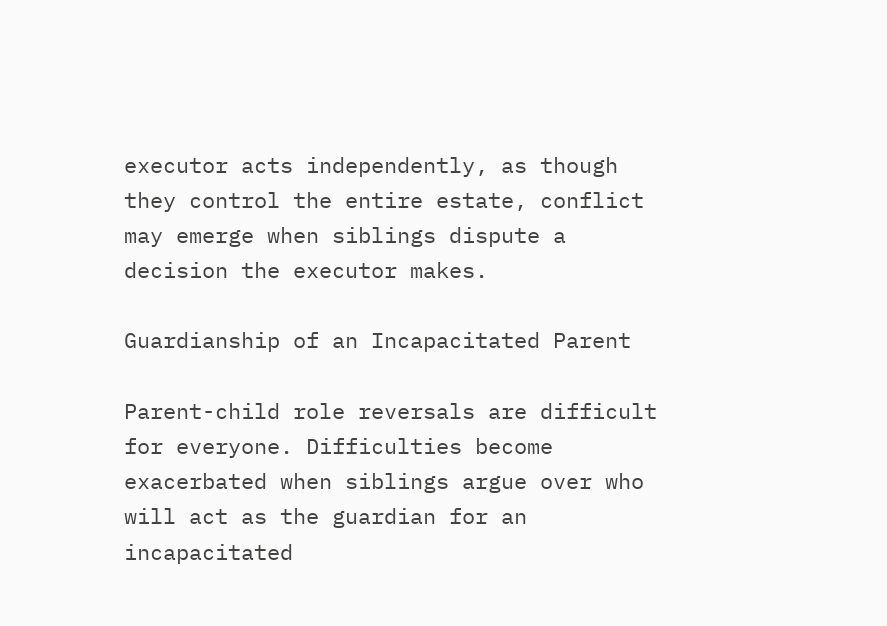executor acts independently, as though they control the entire estate, conflict may emerge when siblings dispute a decision the executor makes.

Guardianship of an Incapacitated Parent

Parent-child role reversals are difficult for everyone. Difficulties become exacerbated when siblings argue over who will act as the guardian for an incapacitated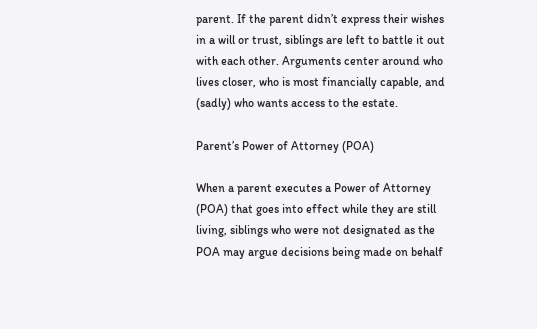parent. If the parent didn’t express their wishes in a will or trust, siblings are left to battle it out with each other. Arguments center around who lives closer, who is most financially capable, and (sadly) who wants access to the estate.

Parent’s Power of Attorney (POA)

When a parent executes a Power of Attorney (POA) that goes into effect while they are still living, siblings who were not designated as the POA may argue decisions being made on behalf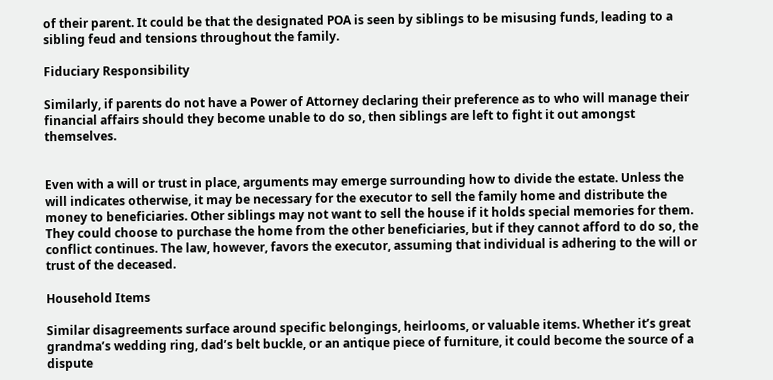of their parent. It could be that the designated POA is seen by siblings to be misusing funds, leading to a sibling feud and tensions throughout the family.

Fiduciary Responsibility

Similarly, if parents do not have a Power of Attorney declaring their preference as to who will manage their financial affairs should they become unable to do so, then siblings are left to fight it out amongst themselves.


Even with a will or trust in place, arguments may emerge surrounding how to divide the estate. Unless the will indicates otherwise, it may be necessary for the executor to sell the family home and distribute the money to beneficiaries. Other siblings may not want to sell the house if it holds special memories for them. They could choose to purchase the home from the other beneficiaries, but if they cannot afford to do so, the conflict continues. The law, however, favors the executor, assuming that individual is adhering to the will or trust of the deceased.

Household Items

Similar disagreements surface around specific belongings, heirlooms, or valuable items. Whether it’s great grandma’s wedding ring, dad’s belt buckle, or an antique piece of furniture, it could become the source of a dispute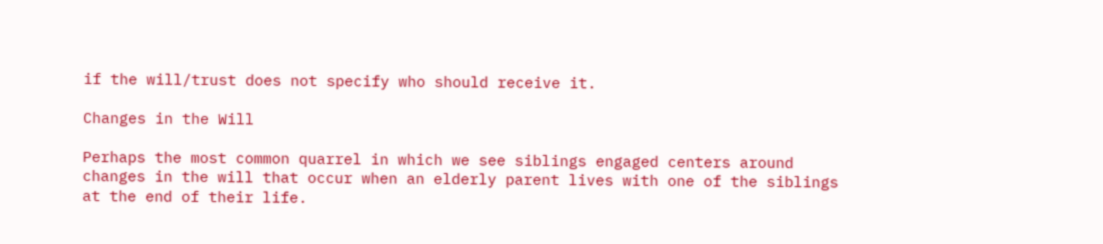if the will/trust does not specify who should receive it.

Changes in the Will

Perhaps the most common quarrel in which we see siblings engaged centers around changes in the will that occur when an elderly parent lives with one of the siblings at the end of their life.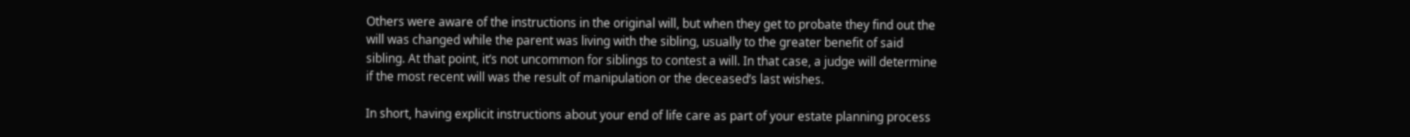Others were aware of the instructions in the original will, but when they get to probate they find out the will was changed while the parent was living with the sibling, usually to the greater benefit of said sibling. At that point, it’s not uncommon for siblings to contest a will. In that case, a judge will determine if the most recent will was the result of manipulation or the deceased’s last wishes.

In short, having explicit instructions about your end of life care as part of your estate planning process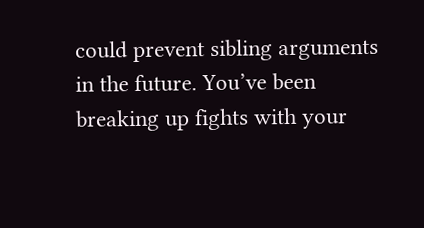could prevent sibling arguments in the future. You’ve been breaking up fights with your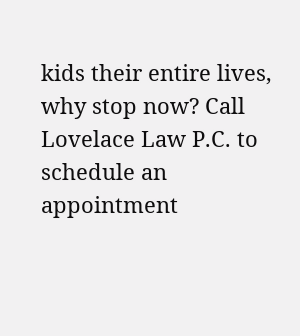kids their entire lives, why stop now? Call Lovelace Law P.C. to schedule an appointment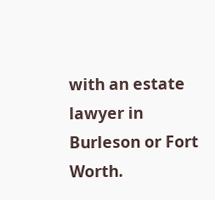with an estate lawyer in Burleson or Fort Worth.